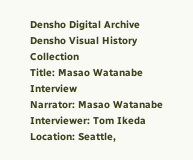Densho Digital Archive
Densho Visual History Collection
Title: Masao Watanabe Interview
Narrator: Masao Watanabe
Interviewer: Tom Ikeda
Location: Seattle,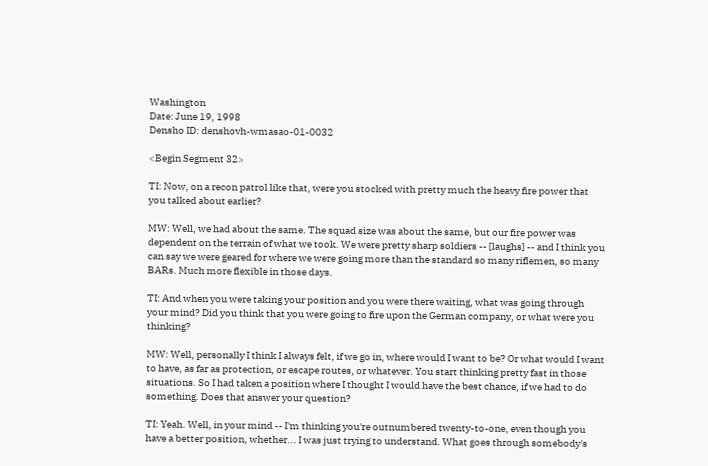Washington
Date: June 19, 1998
Densho ID: denshovh-wmasao-01-0032

<Begin Segment 32>

TI: Now, on a recon patrol like that, were you stocked with pretty much the heavy fire power that you talked about earlier?

MW: Well, we had about the same. The squad size was about the same, but our fire power was dependent on the terrain of what we took. We were pretty sharp soldiers -- [laughs] -- and I think you can say we were geared for where we were going more than the standard so many riflemen, so many BARs. Much more flexible in those days.

TI: And when you were taking your position and you were there waiting, what was going through your mind? Did you think that you were going to fire upon the German company, or what were you thinking?

MW: Well, personally I think I always felt, if we go in, where would I want to be? Or what would I want to have, as far as protection, or escape routes, or whatever. You start thinking pretty fast in those situations. So I had taken a position where I thought I would have the best chance, if we had to do something. Does that answer your question?

TI: Yeah. Well, in your mind -- I'm thinking you're outnumbered twenty-to-one, even though you have a better position, whether... I was just trying to understand. What goes through somebody's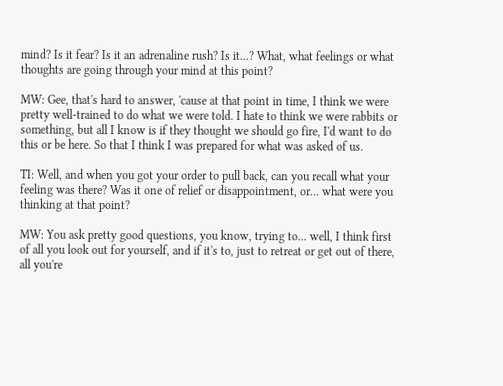mind? Is it fear? Is it an adrenaline rush? Is it...? What, what feelings or what thoughts are going through your mind at this point?

MW: Gee, that's hard to answer, 'cause at that point in time, I think we were pretty well-trained to do what we were told. I hate to think we were rabbits or something, but all I know is if they thought we should go fire, I'd want to do this or be here. So that I think I was prepared for what was asked of us.

TI: Well, and when you got your order to pull back, can you recall what your feeling was there? Was it one of relief or disappointment, or... what were you thinking at that point?

MW: You ask pretty good questions, you know, trying to... well, I think first of all you look out for yourself, and if it's to, just to retreat or get out of there, all you're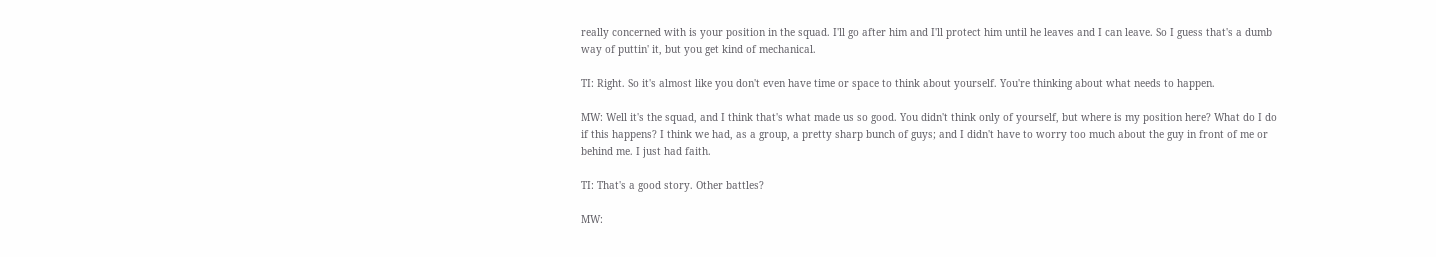really concerned with is your position in the squad. I'll go after him and I'll protect him until he leaves and I can leave. So I guess that's a dumb way of puttin' it, but you get kind of mechanical.

TI: Right. So it's almost like you don't even have time or space to think about yourself. You're thinking about what needs to happen.

MW: Well it's the squad, and I think that's what made us so good. You didn't think only of yourself, but where is my position here? What do I do if this happens? I think we had, as a group, a pretty sharp bunch of guys; and I didn't have to worry too much about the guy in front of me or behind me. I just had faith.

TI: That's a good story. Other battles?

MW: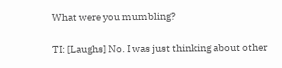What were you mumbling?

TI: [Laughs] No. I was just thinking about other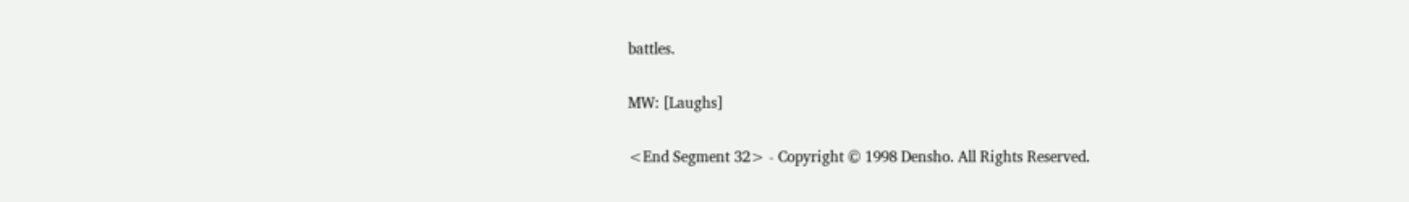battles.

MW: [Laughs]

<End Segment 32> - Copyright © 1998 Densho. All Rights Reserved.